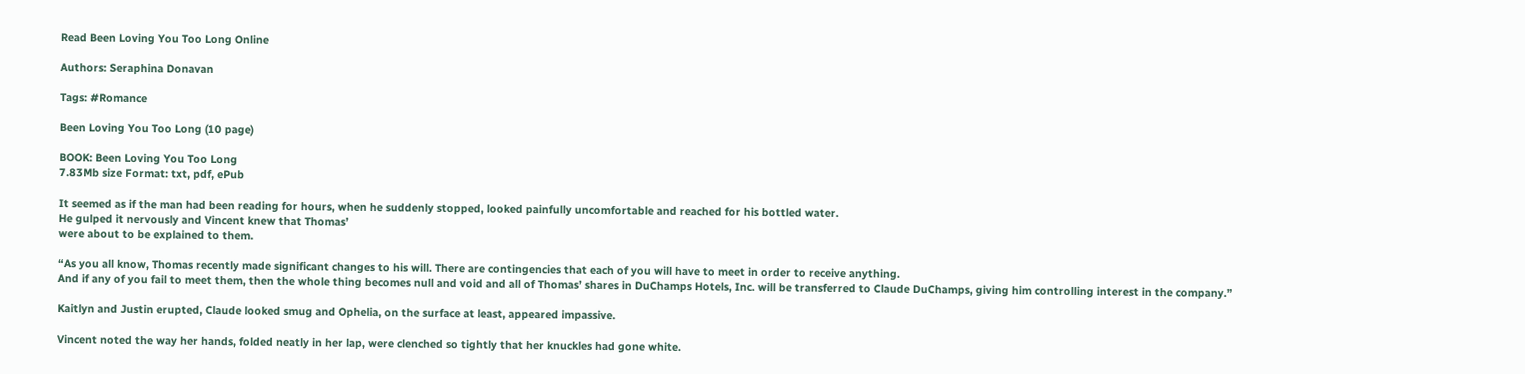Read Been Loving You Too Long Online

Authors: Seraphina Donavan

Tags: #Romance

Been Loving You Too Long (10 page)

BOOK: Been Loving You Too Long
7.83Mb size Format: txt, pdf, ePub

It seemed as if the man had been reading for hours, when he suddenly stopped, looked painfully uncomfortable and reached for his bottled water.
He gulped it nervously and Vincent knew that Thomas’
were about to be explained to them.

“As you all know, Thomas recently made significant changes to his will. There are contingencies that each of you will have to meet in order to receive anything.
And if any of you fail to meet them, then the whole thing becomes null and void and all of Thomas’ shares in DuChamps Hotels, Inc. will be transferred to Claude DuChamps, giving him controlling interest in the company.”

Kaitlyn and Justin erupted, Claude looked smug and Ophelia, on the surface at least, appeared impassive.

Vincent noted the way her hands, folded neatly in her lap, were clenched so tightly that her knuckles had gone white.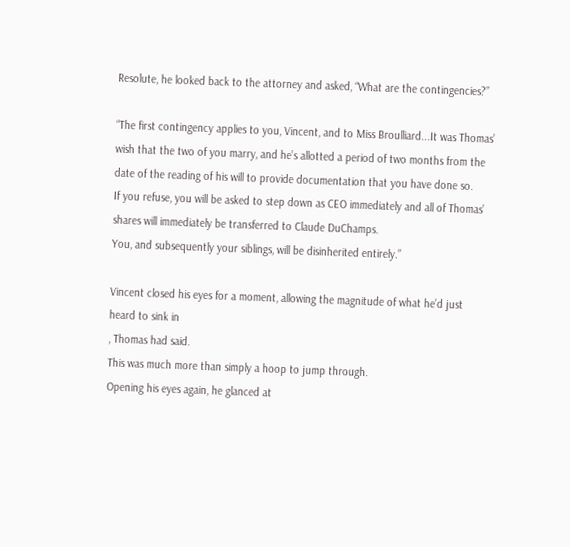Resolute, he looked back to the attorney and asked, “What are the contingencies?”

“The first contingency applies to you, Vincent, and to Miss Broulliard...It was Thomas’ wish that the two of you marry, and he’s allotted a period of two months from the date of the reading of his will to provide documentation that you have done so.
If you refuse, you will be asked to step down as CEO immediately and all of Thomas’ shares will immediately be transferred to Claude DuChamps.
You, and subsequently your siblings, will be disinherited entirely.”

Vincent closed his eyes for a moment, allowing the magnitude of what he’d just heard to sink in
, Thomas had said.
This was much more than simply a hoop to jump through.
Opening his eyes again, he glanced at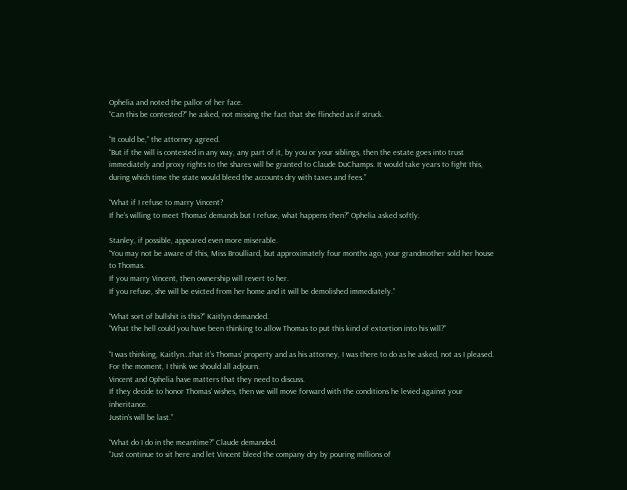Ophelia and noted the pallor of her face.
“Can this be contested?” he asked, not missing the fact that she flinched as if struck.

“It could be,” the attorney agreed.
“But if the will is contested in any way, any part of it, by you or your siblings, then the estate goes into trust immediately and proxy rights to the shares will be granted to Claude DuChamps. It would take years to fight this, during which time the state would bleed the accounts dry with taxes and fees.”

“What if I refuse to marry Vincent?
If he’s willing to meet Thomas’ demands but I refuse, what happens then?” Ophelia asked softly.

Stanley, if possible, appeared even more miserable.
“You may not be aware of this, Miss Broulliard, but approximately four months ago, your grandmother sold her house to Thomas.
If you marry Vincent, then ownership will revert to her.
If you refuse, she will be evicted from her home and it will be demolished immediately.”

“What sort of bullshit is this?” Kaitlyn demanded.
“What the hell could you have been thinking to allow Thomas to put this kind of extortion into his will?”

“I was thinking, Kaitlyn…that it’s Thomas’ property and as his attorney, I was there to do as he asked, not as I pleased. For the moment, I think we should all adjourn.
Vincent and Ophelia have matters that they need to discuss.
If they decide to honor Thomas’ wishes, then we will move forward with the conditions he levied against your inheritance.
Justin’s will be last.”

“What do I do in the meantime?” Claude demanded.
“Just continue to sit here and let Vincent bleed the company dry by pouring millions of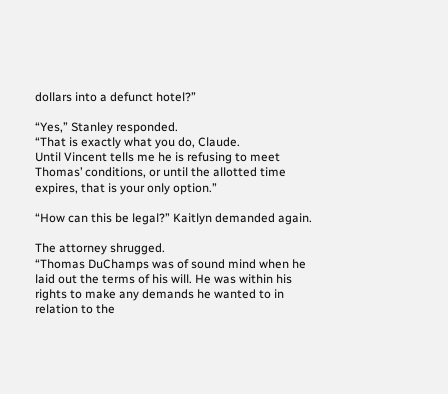dollars into a defunct hotel?”

“Yes,” Stanley responded.
“That is exactly what you do, Claude.
Until Vincent tells me he is refusing to meet Thomas’ conditions, or until the allotted time expires, that is your only option.”

“How can this be legal?” Kaitlyn demanded again.

The attorney shrugged.
“Thomas DuChamps was of sound mind when he laid out the terms of his will. He was within his rights to make any demands he wanted to in relation to the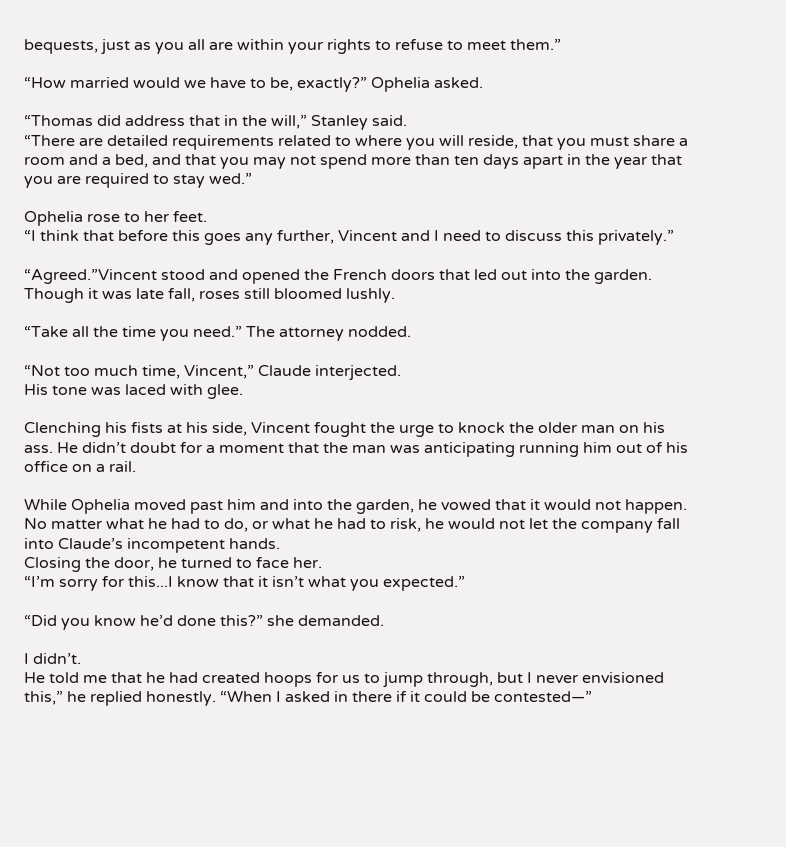bequests, just as you all are within your rights to refuse to meet them.”

“How married would we have to be, exactly?” Ophelia asked.

“Thomas did address that in the will,” Stanley said.
“There are detailed requirements related to where you will reside, that you must share a room and a bed, and that you may not spend more than ten days apart in the year that you are required to stay wed.”

Ophelia rose to her feet.
“I think that before this goes any further, Vincent and I need to discuss this privately.”

“Agreed.”Vincent stood and opened the French doors that led out into the garden.
Though it was late fall, roses still bloomed lushly.

“Take all the time you need.” The attorney nodded.

“Not too much time, Vincent,” Claude interjected.
His tone was laced with glee.

Clenching his fists at his side, Vincent fought the urge to knock the older man on his ass. He didn’t doubt for a moment that the man was anticipating running him out of his office on a rail.

While Ophelia moved past him and into the garden, he vowed that it would not happen.
No matter what he had to do, or what he had to risk, he would not let the company fall into Claude’s incompetent hands.
Closing the door, he turned to face her.
“I’m sorry for this...I know that it isn’t what you expected.”

“Did you know he’d done this?” she demanded.

I didn’t.
He told me that he had created hoops for us to jump through, but I never envisioned this,” he replied honestly. “When I asked in there if it could be contested—”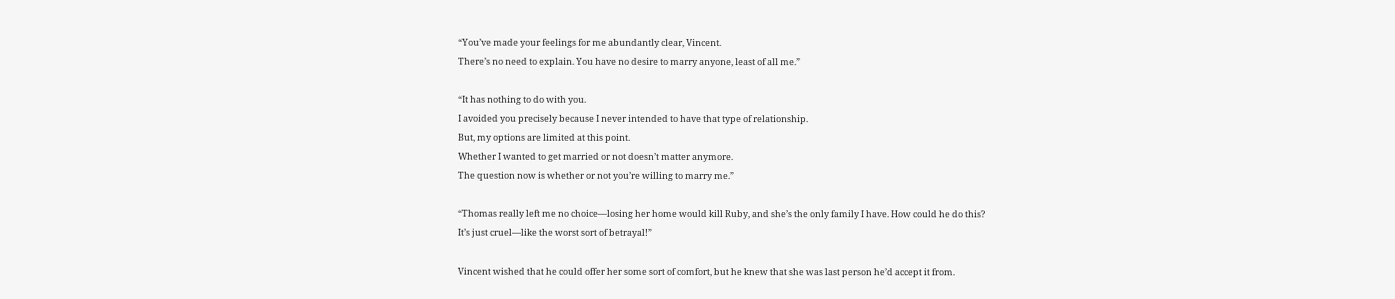“You’ve made your feelings for me abundantly clear, Vincent.
There’s no need to explain. You have no desire to marry anyone, least of all me.”

“It has nothing to do with you.
I avoided you precisely because I never intended to have that type of relationship.
But, my options are limited at this point.
Whether I wanted to get married or not doesn’t matter anymore.
The question now is whether or not you’re willing to marry me.”

“Thomas really left me no choice—losing her home would kill Ruby, and she’s the only family I have. How could he do this?
It’s just cruel—like the worst sort of betrayal!”

Vincent wished that he could offer her some sort of comfort, but he knew that she was last person he’d accept it from.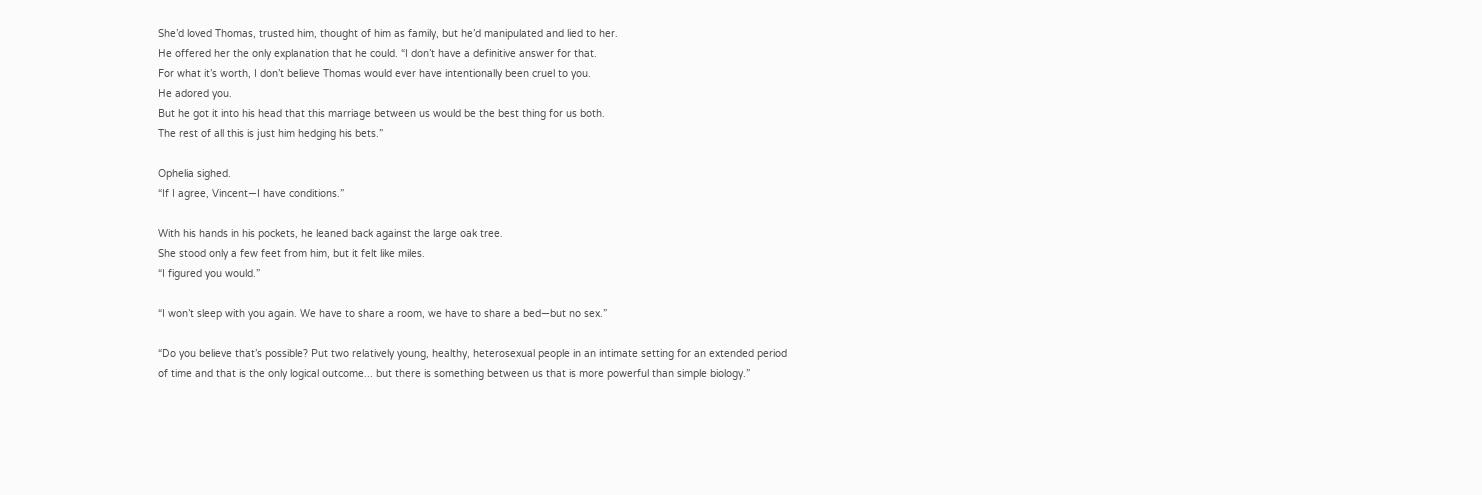She’d loved Thomas, trusted him, thought of him as family, but he’d manipulated and lied to her.
He offered her the only explanation that he could. “I don’t have a definitive answer for that.
For what it’s worth, I don’t believe Thomas would ever have intentionally been cruel to you.
He adored you.
But he got it into his head that this marriage between us would be the best thing for us both.
The rest of all this is just him hedging his bets.”

Ophelia sighed.
“If I agree, Vincent—I have conditions.”

With his hands in his pockets, he leaned back against the large oak tree.
She stood only a few feet from him, but it felt like miles.
“I figured you would.”

“I won’t sleep with you again. We have to share a room, we have to share a bed—but no sex.”

“Do you believe that’s possible? Put two relatively young, healthy, heterosexual people in an intimate setting for an extended period of time and that is the only logical outcome... but there is something between us that is more powerful than simple biology.”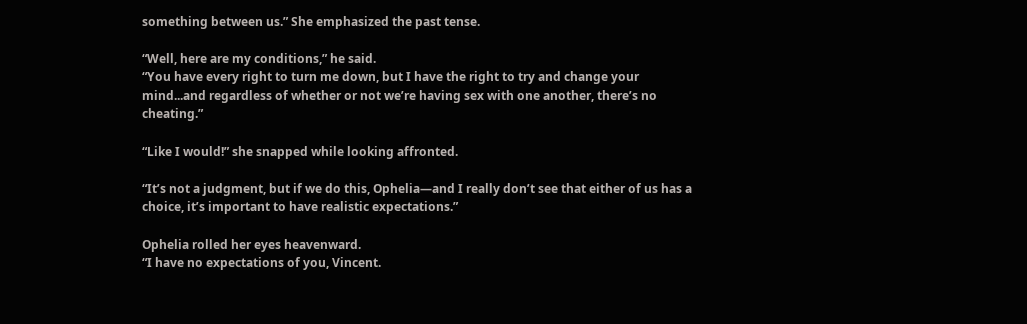something between us.” She emphasized the past tense.

“Well, here are my conditions,” he said.
“You have every right to turn me down, but I have the right to try and change your mind...and regardless of whether or not we’re having sex with one another, there’s no cheating.”

“Like I would!” she snapped while looking affronted.

“It’s not a judgment, but if we do this, Ophelia—and I really don’t see that either of us has a choice, it’s important to have realistic expectations.”

Ophelia rolled her eyes heavenward.
“I have no expectations of you, Vincent.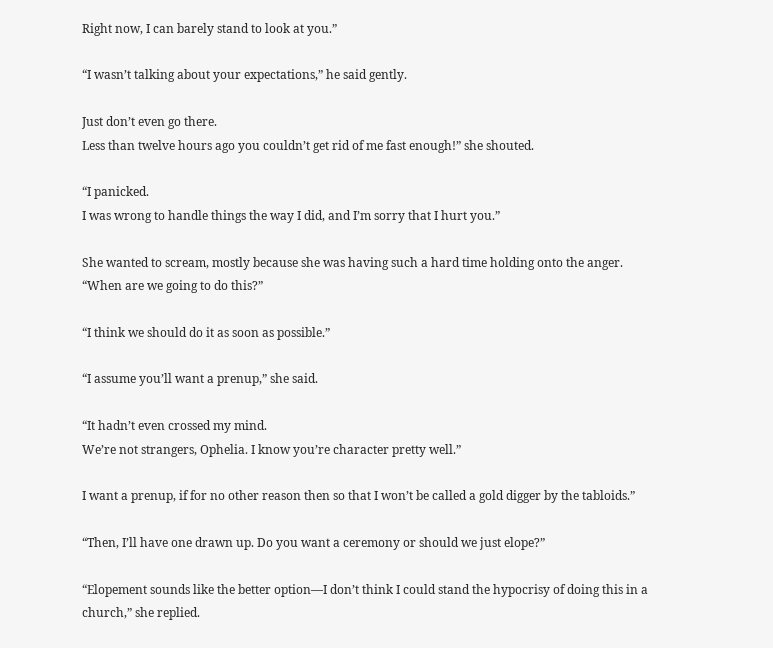Right now, I can barely stand to look at you.”

“I wasn’t talking about your expectations,” he said gently.

Just don’t even go there.
Less than twelve hours ago you couldn’t get rid of me fast enough!” she shouted.

“I panicked.
I was wrong to handle things the way I did, and I’m sorry that I hurt you.”

She wanted to scream, mostly because she was having such a hard time holding onto the anger.
“When are we going to do this?”

“I think we should do it as soon as possible.”

“I assume you’ll want a prenup,” she said.

“It hadn’t even crossed my mind.
We’re not strangers, Ophelia. I know you’re character pretty well.”

I want a prenup, if for no other reason then so that I won’t be called a gold digger by the tabloids.”

“Then, I’ll have one drawn up. Do you want a ceremony or should we just elope?”

“Elopement sounds like the better option—I don’t think I could stand the hypocrisy of doing this in a church,” she replied.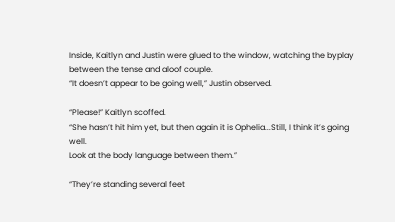Inside, Kaitlyn and Justin were glued to the window, watching the byplay between the tense and aloof couple.
“It doesn’t appear to be going well,” Justin observed.

“Please!” Kaitlyn scoffed.
“She hasn’t hit him yet, but then again it is Ophelia...Still, I think it’s going well.
Look at the body language between them.”

“They’re standing several feet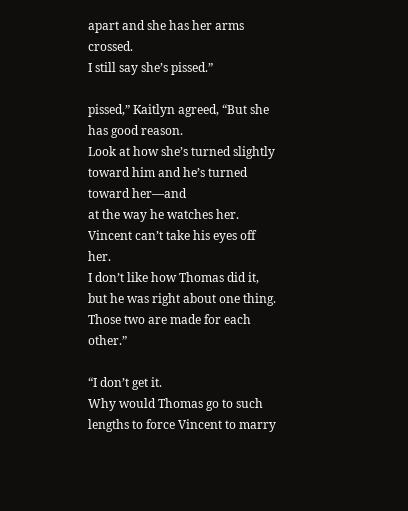apart and she has her arms crossed.
I still say she’s pissed.”

pissed,” Kaitlyn agreed, “But she has good reason.
Look at how she’s turned slightly toward him and he’s turned toward her—and
at the way he watches her.
Vincent can’t take his eyes off her.
I don’t like how Thomas did it, but he was right about one thing.
Those two are made for each other.”

“I don’t get it.
Why would Thomas go to such lengths to force Vincent to marry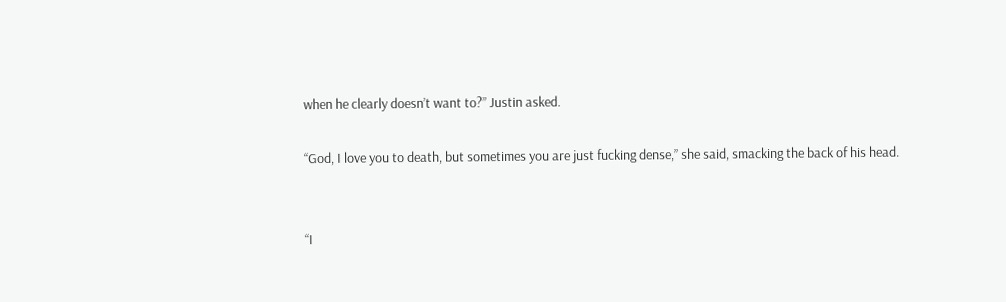when he clearly doesn’t want to?” Justin asked.

“God, I love you to death, but sometimes you are just fucking dense,” she said, smacking the back of his head.


“I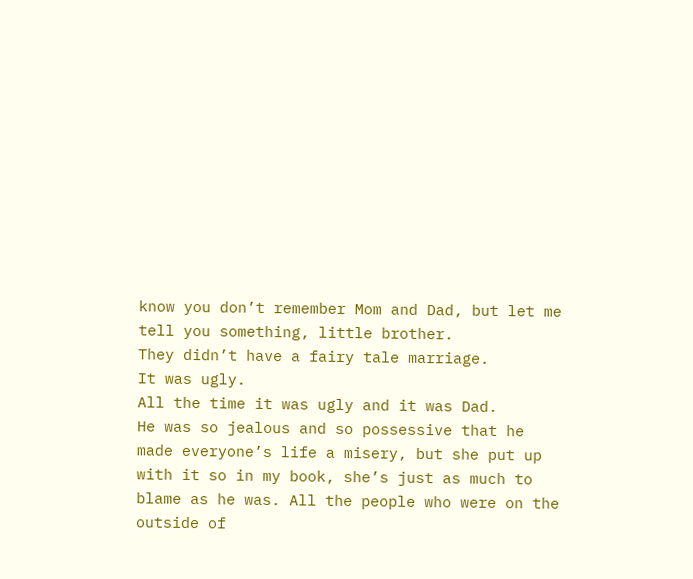know you don’t remember Mom and Dad, but let me tell you something, little brother.
They didn’t have a fairy tale marriage.
It was ugly.
All the time it was ugly and it was Dad.
He was so jealous and so possessive that he made everyone’s life a misery, but she put up with it so in my book, she’s just as much to blame as he was. All the people who were on the outside of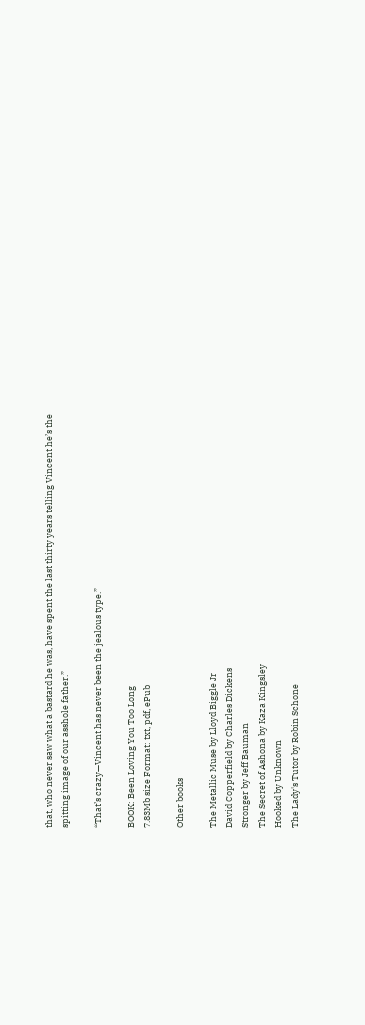that, who never saw what a bastard he was, have spent the last thirty years telling Vincent he’s the spitting image of our asshole father.”

“That’s crazy—Vincent has never been the jealous type.”

BOOK: Been Loving You Too Long
7.83Mb size Format: txt, pdf, ePub

Other books

The Metallic Muse by Lloyd Biggle Jr
David Copperfield by Charles Dickens
Stronger by Jeff Bauman
The Secret of Ashona by Kaza Kingsley
Hooked by Unknown
The Lady's Tutor by Robin Schone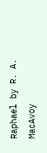Raphael by R. A. MacAvoy